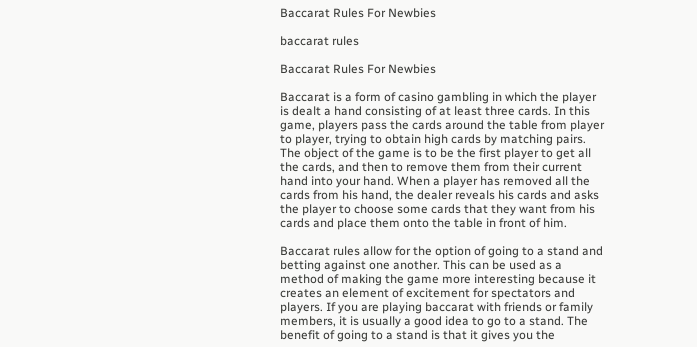Baccarat Rules For Newbies

baccarat rules

Baccarat Rules For Newbies

Baccarat is a form of casino gambling in which the player is dealt a hand consisting of at least three cards. In this game, players pass the cards around the table from player to player, trying to obtain high cards by matching pairs. The object of the game is to be the first player to get all the cards, and then to remove them from their current hand into your hand. When a player has removed all the cards from his hand, the dealer reveals his cards and asks the player to choose some cards that they want from his cards and place them onto the table in front of him.

Baccarat rules allow for the option of going to a stand and betting against one another. This can be used as a method of making the game more interesting because it creates an element of excitement for spectators and players. If you are playing baccarat with friends or family members, it is usually a good idea to go to a stand. The benefit of going to a stand is that it gives you the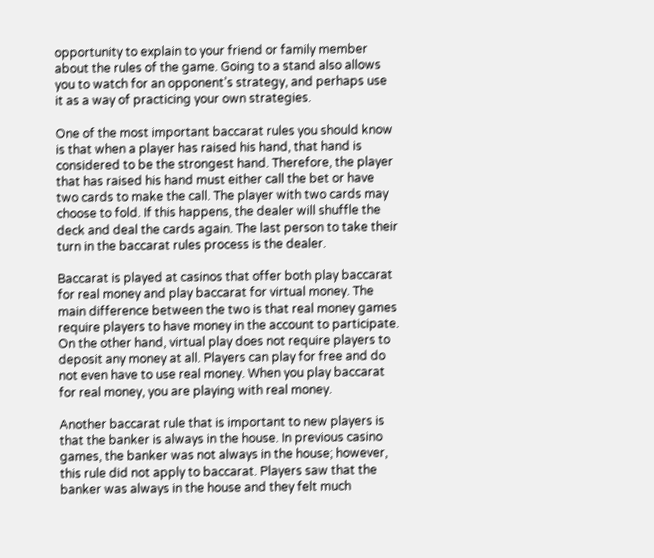opportunity to explain to your friend or family member about the rules of the game. Going to a stand also allows you to watch for an opponent’s strategy, and perhaps use it as a way of practicing your own strategies.

One of the most important baccarat rules you should know is that when a player has raised his hand, that hand is considered to be the strongest hand. Therefore, the player that has raised his hand must either call the bet or have two cards to make the call. The player with two cards may choose to fold. If this happens, the dealer will shuffle the deck and deal the cards again. The last person to take their turn in the baccarat rules process is the dealer.

Baccarat is played at casinos that offer both play baccarat for real money and play baccarat for virtual money. The main difference between the two is that real money games require players to have money in the account to participate. On the other hand, virtual play does not require players to deposit any money at all. Players can play for free and do not even have to use real money. When you play baccarat for real money, you are playing with real money.

Another baccarat rule that is important to new players is that the banker is always in the house. In previous casino games, the banker was not always in the house; however, this rule did not apply to baccarat. Players saw that the banker was always in the house and they felt much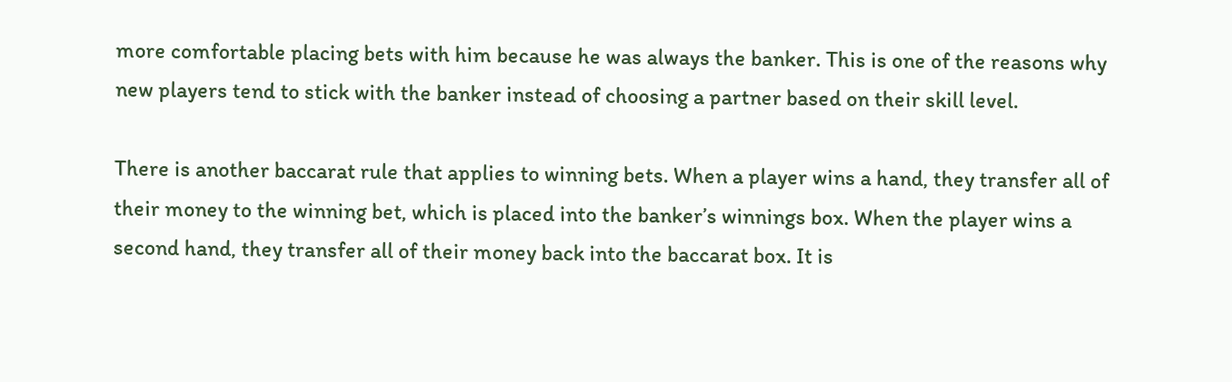more comfortable placing bets with him because he was always the banker. This is one of the reasons why new players tend to stick with the banker instead of choosing a partner based on their skill level.

There is another baccarat rule that applies to winning bets. When a player wins a hand, they transfer all of their money to the winning bet, which is placed into the banker’s winnings box. When the player wins a second hand, they transfer all of their money back into the baccarat box. It is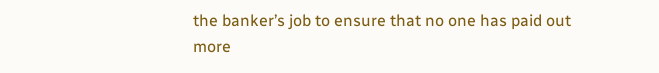the banker’s job to ensure that no one has paid out more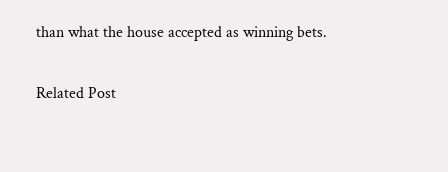than what the house accepted as winning bets.

Related Post